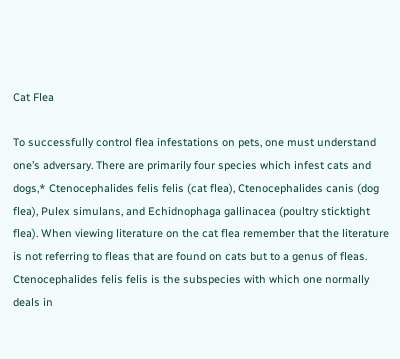Cat Flea

To successfully control flea infestations on pets, one must understand one’s adversary. There are primarily four species which infest cats and dogs,* Ctenocephalides felis felis (cat flea), Ctenocephalides canis (dog flea), Pulex simulans, and Echidnophaga gallinacea (poultry sticktight flea). When viewing literature on the cat flea remember that the literature is not referring to fleas that are found on cats but to a genus of fleas. Ctenocephalides felis felis is the subspecies with which one normally deals in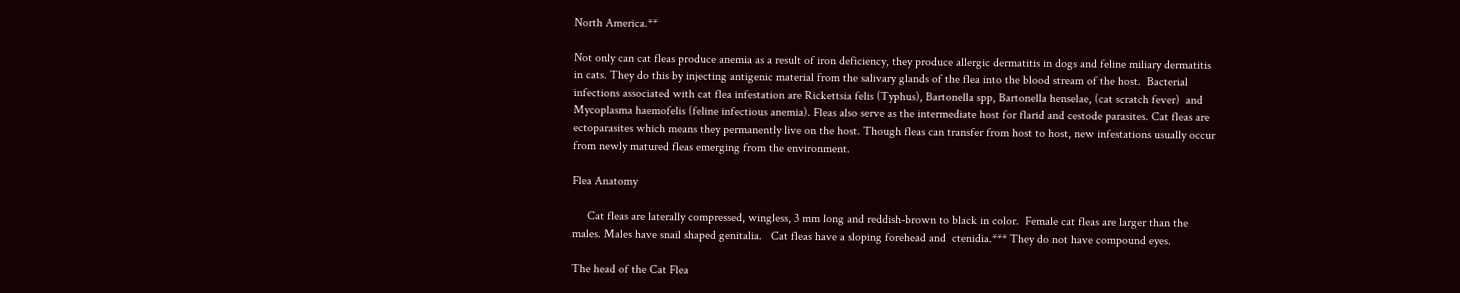North America.**

Not only can cat fleas produce anemia as a result of iron deficiency, they produce allergic dermatitis in dogs and feline miliary dermatitis in cats. They do this by injecting antigenic material from the salivary glands of the flea into the blood stream of the host.  Bacterial infections associated with cat flea infestation are Rickettsia felis (Typhus), Bartonella spp, Bartonella henselae, (cat scratch fever)  and Mycoplasma haemofelis (feline infectious anemia). Fleas also serve as the intermediate host for flarid and cestode parasites. Cat fleas are ectoparasites which means they permanently live on the host. Though fleas can transfer from host to host, new infestations usually occur from newly matured fleas emerging from the environment.

Flea Anatomy

     Cat fleas are laterally compressed, wingless, 3 mm long and reddish-brown to black in color.  Female cat fleas are larger than the males. Males have snail shaped genitalia.   Cat fleas have a sloping forehead and  ctenidia.*** They do not have compound eyes.

The head of the Cat Flea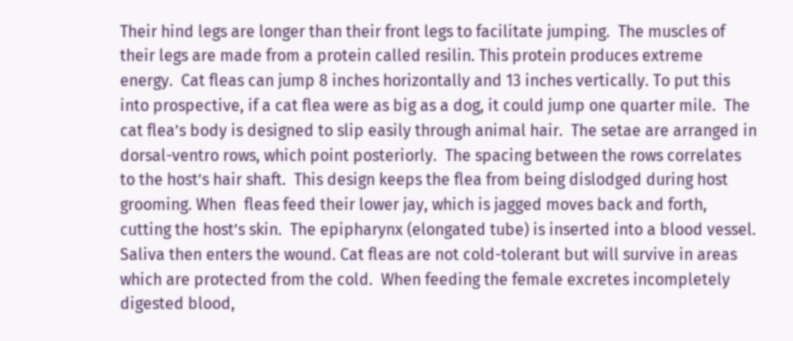Their hind legs are longer than their front legs to facilitate jumping.  The muscles of their legs are made from a protein called resilin. This protein produces extreme energy.  Cat fleas can jump 8 inches horizontally and 13 inches vertically. To put this into prospective, if a cat flea were as big as a dog, it could jump one quarter mile.  The cat flea’s body is designed to slip easily through animal hair.  The setae are arranged in dorsal-ventro rows, which point posteriorly.  The spacing between the rows correlates to the host’s hair shaft.  This design keeps the flea from being dislodged during host grooming. When  fleas feed their lower jay, which is jagged moves back and forth, cutting the host’s skin.  The epipharynx (elongated tube) is inserted into a blood vessel. Saliva then enters the wound. Cat fleas are not cold-tolerant but will survive in areas which are protected from the cold.  When feeding the female excretes incompletely digested blood,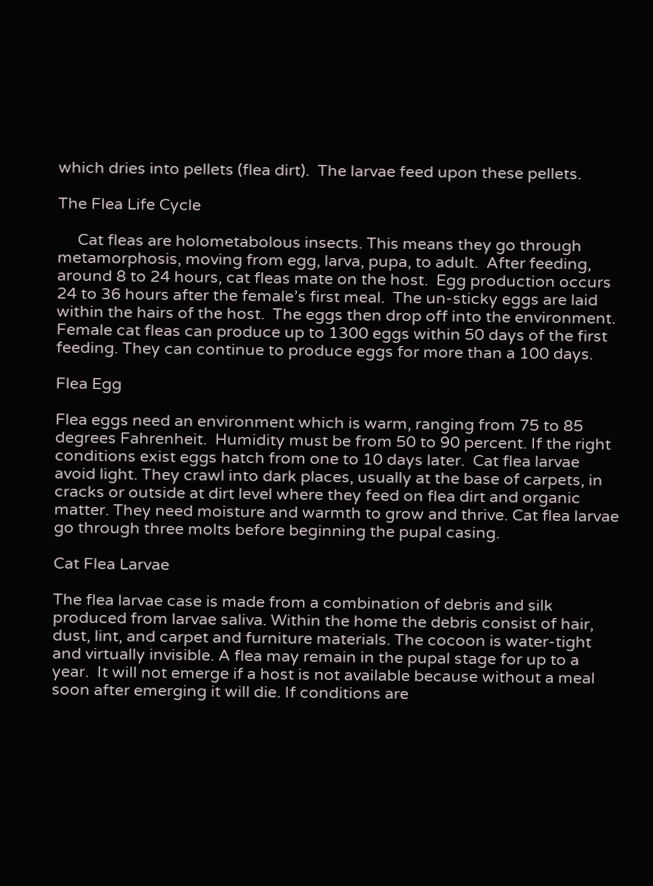which dries into pellets (flea dirt).  The larvae feed upon these pellets.

The Flea Life Cycle

     Cat fleas are holometabolous insects. This means they go through metamorphosis, moving from egg, larva, pupa, to adult.  After feeding, around 8 to 24 hours, cat fleas mate on the host.  Egg production occurs 24 to 36 hours after the female’s first meal.  The un-sticky eggs are laid within the hairs of the host.  The eggs then drop off into the environment.  Female cat fleas can produce up to 1300 eggs within 50 days of the first feeding. They can continue to produce eggs for more than a 100 days.

Flea Egg

Flea eggs need an environment which is warm, ranging from 75 to 85 degrees Fahrenheit.  Humidity must be from 50 to 90 percent. If the right conditions exist eggs hatch from one to 10 days later.  Cat flea larvae avoid light. They crawl into dark places, usually at the base of carpets, in cracks or outside at dirt level where they feed on flea dirt and organic matter. They need moisture and warmth to grow and thrive. Cat flea larvae go through three molts before beginning the pupal casing.

Cat Flea Larvae

The flea larvae case is made from a combination of debris and silk produced from larvae saliva. Within the home the debris consist of hair, dust, lint, and carpet and furniture materials. The cocoon is water-tight and virtually invisible. A flea may remain in the pupal stage for up to a year.  It will not emerge if a host is not available because without a meal soon after emerging it will die. If conditions are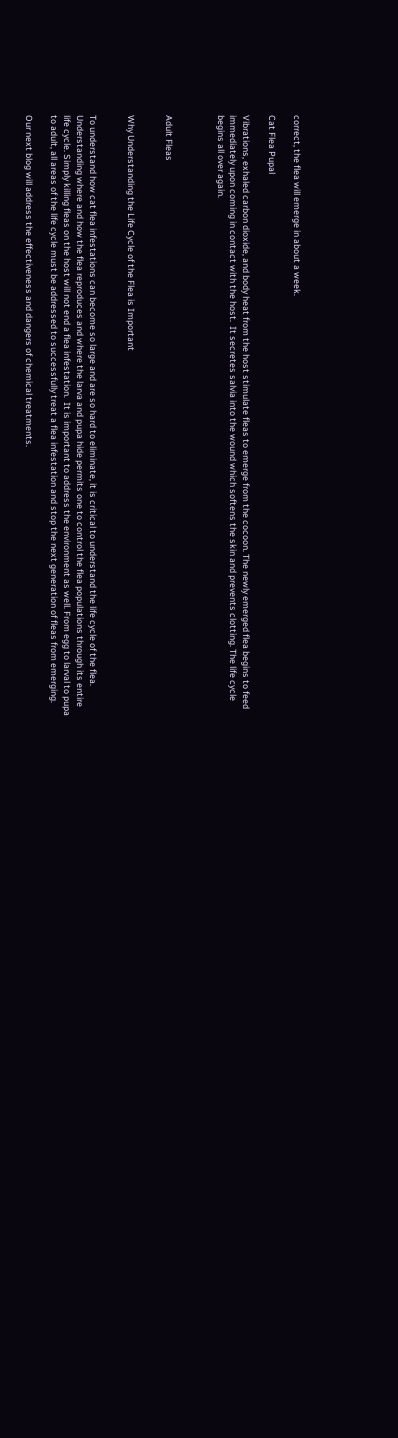correct, the flea will emerge in about a week.

Cat Flea Pupal

Vibrations, exhaled carbon dioxide, and body heat from the host stimulate fleas to emerge from the cocoon. The newly emerged flea begins to feed immediately upon coming in contact with the host.  It secretes salvia into the wound which softens the skin and prevents clotting. The life cycle begins all over again.



Adult Fleas


Why Understanding the Life Cycle of the Flea is Important


To understand how cat flea infestations can become so large and are so hard to eliminate, it is critical to understand the life cycle of the flea. Understanding where and how the flea reproduces and where the larva and pupa hide permits one to control the flea populations through its entire life cycle. Simply killing fleas on the host will not end a flea infestation.  It is important to address the environment as well. From egg to larval to pupa to adult, all areas of the life cycle must be addressed to successfully treat a flea infestation and stop the next generation of fleas from emerging.

Our next blog will address the effectiveness and dangers of chemical treatments.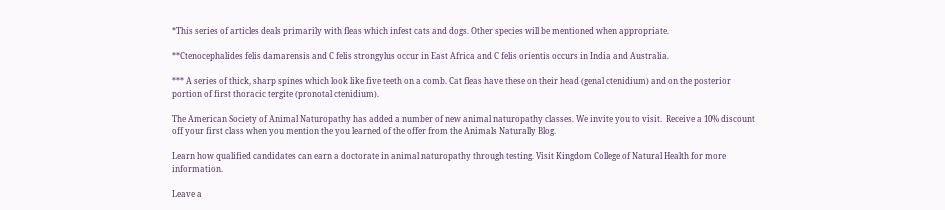*This series of articles deals primarily with fleas which infest cats and dogs. Other species will be mentioned when appropriate.

**Ctenocephalides felis damarensis and C felis strongylus occur in East Africa and C felis orientis occurs in India and Australia.

*** A series of thick, sharp spines which look like five teeth on a comb. Cat fleas have these on their head (genal ctenidium) and on the posterior portion of first thoracic tergite (pronotal ctenidium).

The American Society of Animal Naturopathy has added a number of new animal naturopathy classes. We invite you to visit.  Receive a 10% discount off your first class when you mention the you learned of the offer from the Animals Naturally Blog.

Learn how qualified candidates can earn a doctorate in animal naturopathy through testing. Visit Kingdom College of Natural Health for more information.

Leave a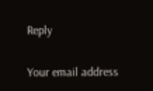Reply

Your email address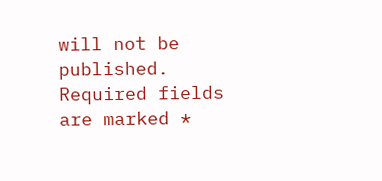will not be published. Required fields are marked *